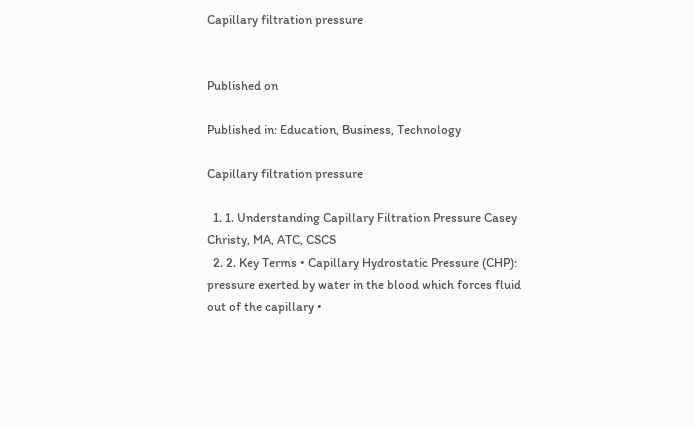Capillary filtration pressure


Published on

Published in: Education, Business, Technology

Capillary filtration pressure

  1. 1. Understanding Capillary Filtration Pressure Casey Christy, MA, ATC, CSCS
  2. 2. Key Terms • Capillary Hydrostatic Pressure (CHP): pressure exerted by water in the blood which forces fluid out of the capillary •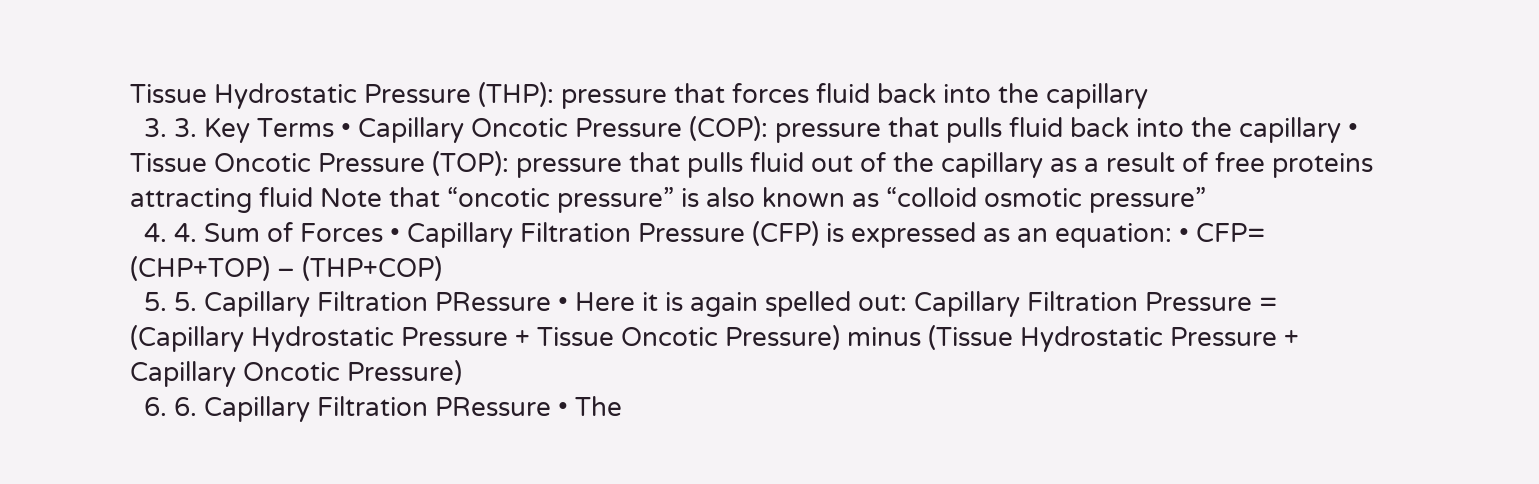Tissue Hydrostatic Pressure (THP): pressure that forces fluid back into the capillary
  3. 3. Key Terms • Capillary Oncotic Pressure (COP): pressure that pulls fluid back into the capillary • Tissue Oncotic Pressure (TOP): pressure that pulls fluid out of the capillary as a result of free proteins attracting fluid Note that “oncotic pressure” is also known as “colloid osmotic pressure”
  4. 4. Sum of Forces • Capillary Filtration Pressure (CFP) is expressed as an equation: • CFP= (CHP+TOP) – (THP+COP)
  5. 5. Capillary Filtration PRessure • Here it is again spelled out: Capillary Filtration Pressure = (Capillary Hydrostatic Pressure + Tissue Oncotic Pressure) minus (Tissue Hydrostatic Pressure + Capillary Oncotic Pressure)
  6. 6. Capillary Filtration PRessure • The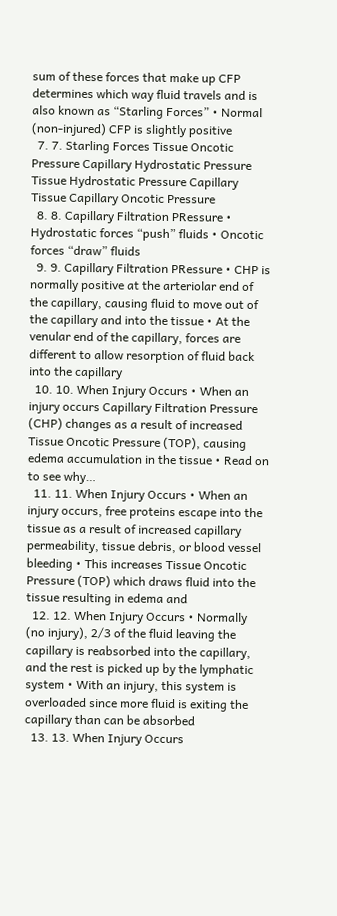sum of these forces that make up CFP determines which way fluid travels and is also known as “Starling Forces” • Normal (non-injured) CFP is slightly positive
  7. 7. Starling Forces Tissue Oncotic Pressure Capillary Hydrostatic Pressure Tissue Hydrostatic Pressure Capillary Tissue Capillary Oncotic Pressure
  8. 8. Capillary Filtration PRessure • Hydrostatic forces “push” fluids • Oncotic forces “draw” fluids
  9. 9. Capillary Filtration PRessure • CHP is normally positive at the arteriolar end of the capillary, causing fluid to move out of the capillary and into the tissue • At the venular end of the capillary, forces are different to allow resorption of fluid back into the capillary
  10. 10. When Injury Occurs • When an injury occurs Capillary Filtration Pressure (CHP) changes as a result of increased Tissue Oncotic Pressure (TOP), causing edema accumulation in the tissue • Read on to see why…
  11. 11. When Injury Occurs • When an injury occurs, free proteins escape into the tissue as a result of increased capillary permeability, tissue debris, or blood vessel bleeding • This increases Tissue Oncotic Pressure (TOP) which draws fluid into the tissue resulting in edema and
  12. 12. When Injury Occurs • Normally (no injury), 2/3 of the fluid leaving the capillary is reabsorbed into the capillary, and the rest is picked up by the lymphatic system • With an injury, this system is overloaded since more fluid is exiting the capillary than can be absorbed
  13. 13. When Injury Occurs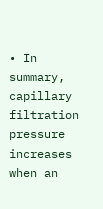• In summary, capillary filtration pressure increases when an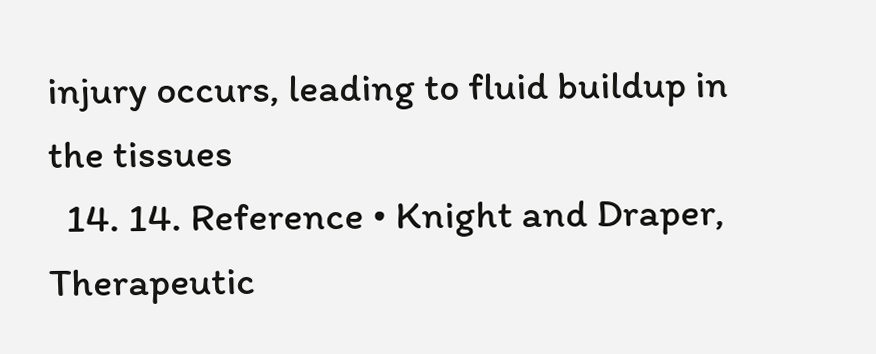injury occurs, leading to fluid buildup in the tissues
  14. 14. Reference • Knight and Draper, Therapeutic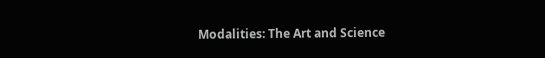Modalities: The Art and Science